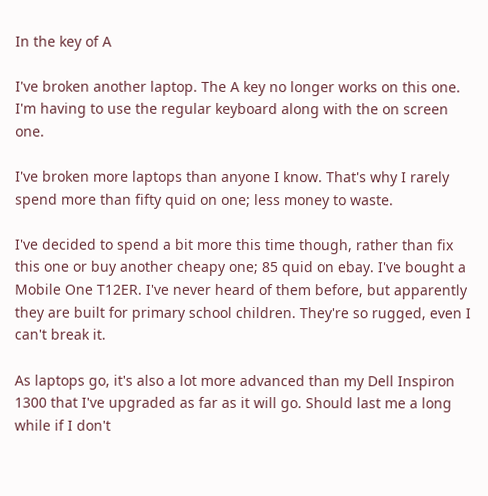In the key of A

I've broken another laptop. The A key no longer works on this one. I'm having to use the regular keyboard along with the on screen one.

I've broken more laptops than anyone I know. That's why I rarely spend more than fifty quid on one; less money to waste.

I've decided to spend a bit more this time though, rather than fix this one or buy another cheapy one; 85 quid on ebay. I've bought a Mobile One T12ER. I've never heard of them before, but apparently they are built for primary school children. They're so rugged, even I can't break it.

As laptops go, it's also a lot more advanced than my Dell Inspiron 1300 that I've upgraded as far as it will go. Should last me a long while if I don't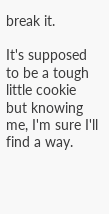break it.

It's supposed to be a tough little cookie but knowing me, I'm sure I'll find a way.